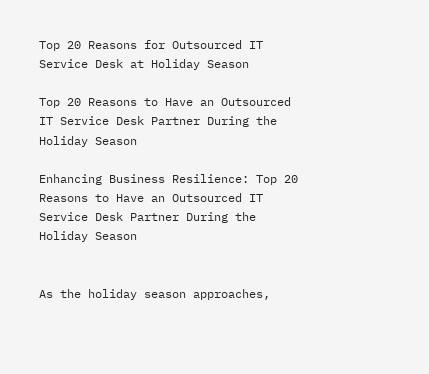Top 20 Reasons for Outsourced IT Service Desk at Holiday Season

Top 20 Reasons to Have an Outsourced IT Service Desk Partner During the Holiday Season

Enhancing Business Resilience: Top 20 Reasons to Have an Outsourced IT Service Desk Partner During the Holiday Season


As the holiday season approaches,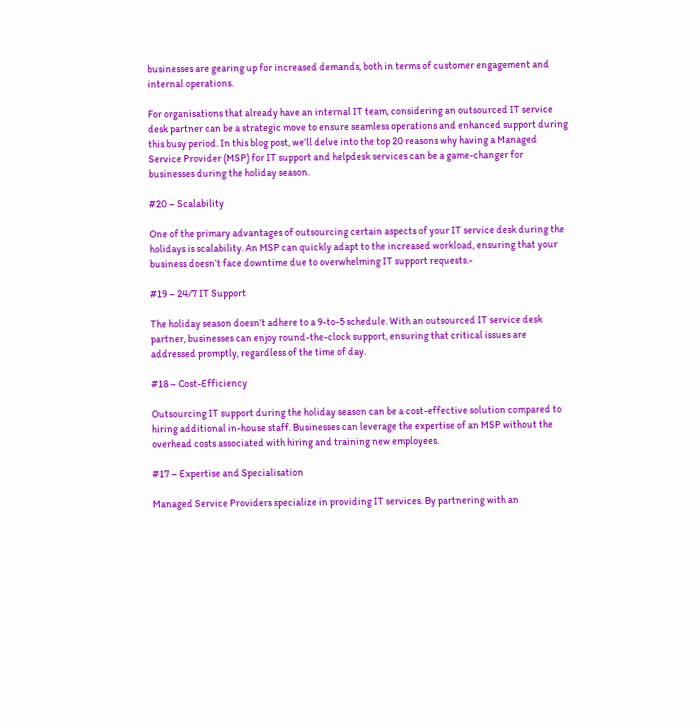businesses are gearing up for increased demands, both in terms of customer engagement and internal operations.

For organisations that already have an internal IT team, considering an outsourced IT service desk partner can be a strategic move to ensure seamless operations and enhanced support during this busy period. In this blog post, we’ll delve into the top 20 reasons why having a Managed Service Provider (MSP) for IT support and helpdesk services can be a game-changer for businesses during the holiday season.

#20 – Scalability

One of the primary advantages of outsourcing certain aspects of your IT service desk during the holidays is scalability. An MSP can quickly adapt to the increased workload, ensuring that your business doesn’t face downtime due to overwhelming IT support requests.-

#19 – 24/7 IT Support

The holiday season doesn’t adhere to a 9-to-5 schedule. With an outsourced IT service desk partner, businesses can enjoy round-the-clock support, ensuring that critical issues are addressed promptly, regardless of the time of day.

#18 – Cost-Efficiency

Outsourcing IT support during the holiday season can be a cost-effective solution compared to hiring additional in-house staff. Businesses can leverage the expertise of an MSP without the overhead costs associated with hiring and training new employees.

#17 – Expertise and Specialisation

Managed Service Providers specialize in providing IT services. By partnering with an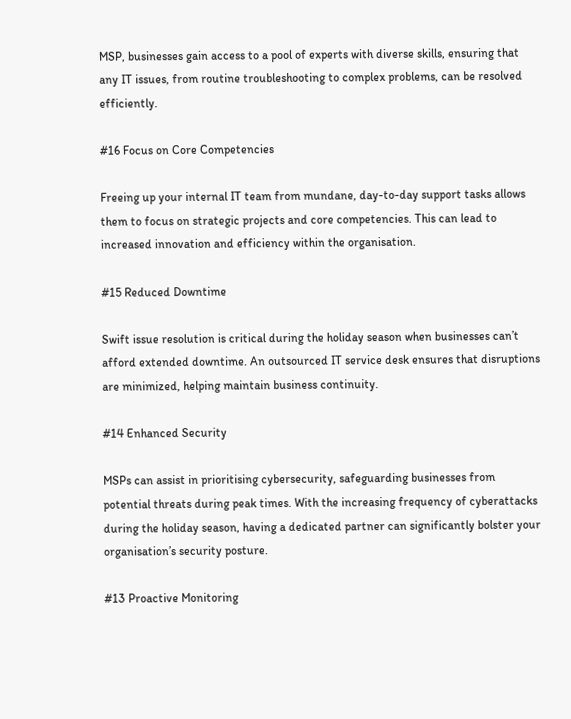MSP, businesses gain access to a pool of experts with diverse skills, ensuring that any IT issues, from routine troubleshooting to complex problems, can be resolved efficiently.

#16 Focus on Core Competencies

Freeing up your internal IT team from mundane, day-to-day support tasks allows them to focus on strategic projects and core competencies. This can lead to increased innovation and efficiency within the organisation.

#15 Reduced Downtime

Swift issue resolution is critical during the holiday season when businesses can’t afford extended downtime. An outsourced IT service desk ensures that disruptions are minimized, helping maintain business continuity.

#14 Enhanced Security

MSPs can assist in prioritising cybersecurity, safeguarding businesses from potential threats during peak times. With the increasing frequency of cyberattacks during the holiday season, having a dedicated partner can significantly bolster your organisation’s security posture.

#13 Proactive Monitoring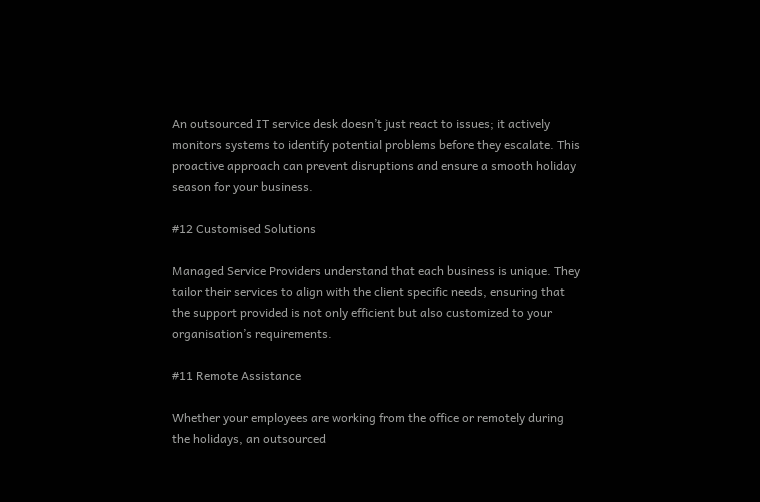An outsourced IT service desk doesn’t just react to issues; it actively monitors systems to identify potential problems before they escalate. This proactive approach can prevent disruptions and ensure a smooth holiday season for your business.

#12 Customised Solutions

Managed Service Providers understand that each business is unique. They tailor their services to align with the client specific needs, ensuring that the support provided is not only efficient but also customized to your organisation’s requirements.

#11 Remote Assistance

Whether your employees are working from the office or remotely during the holidays, an outsourced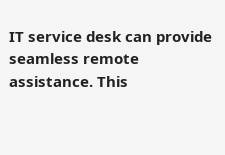IT service desk can provide seamless remote assistance. This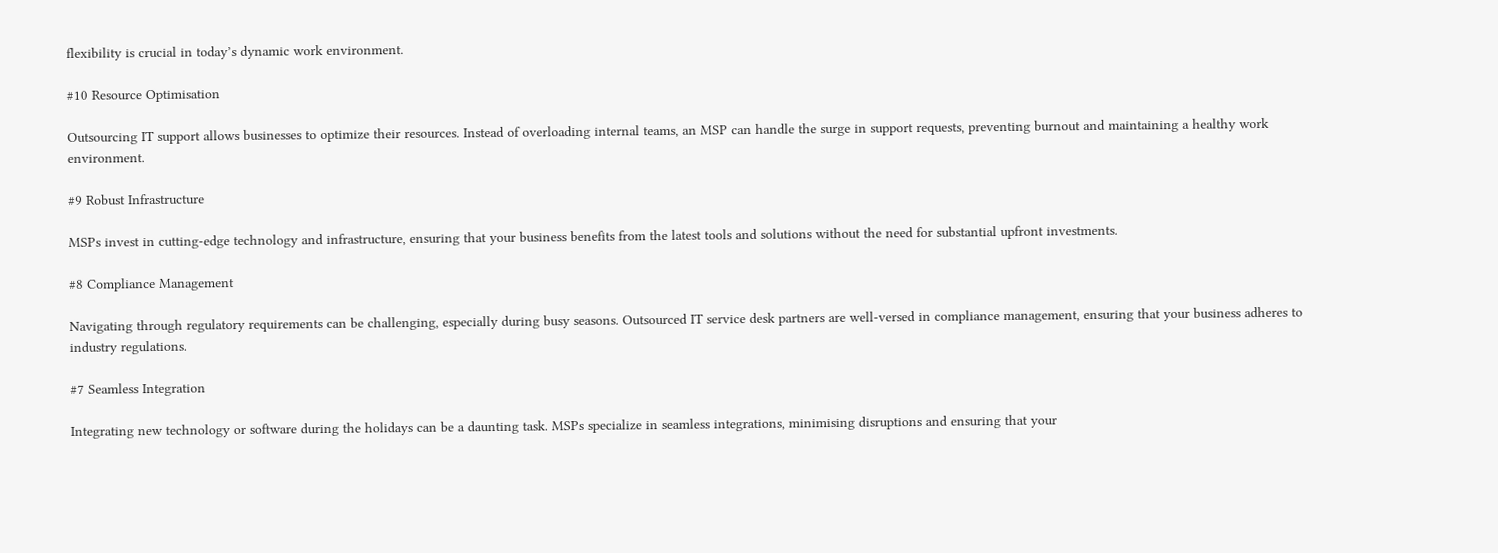flexibility is crucial in today’s dynamic work environment.

#10 Resource Optimisation

Outsourcing IT support allows businesses to optimize their resources. Instead of overloading internal teams, an MSP can handle the surge in support requests, preventing burnout and maintaining a healthy work environment.

#9 Robust Infrastructure

MSPs invest in cutting-edge technology and infrastructure, ensuring that your business benefits from the latest tools and solutions without the need for substantial upfront investments.

#8 Compliance Management

Navigating through regulatory requirements can be challenging, especially during busy seasons. Outsourced IT service desk partners are well-versed in compliance management, ensuring that your business adheres to industry regulations.

#7 Seamless Integration

Integrating new technology or software during the holidays can be a daunting task. MSPs specialize in seamless integrations, minimising disruptions and ensuring that your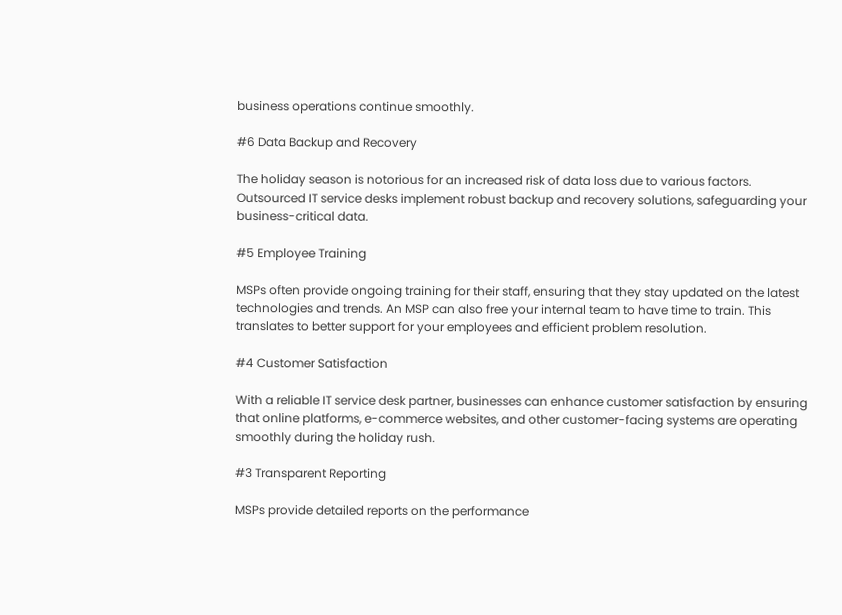business operations continue smoothly.

#6 Data Backup and Recovery

The holiday season is notorious for an increased risk of data loss due to various factors. Outsourced IT service desks implement robust backup and recovery solutions, safeguarding your business-critical data.

#5 Employee Training

MSPs often provide ongoing training for their staff, ensuring that they stay updated on the latest technologies and trends. An MSP can also free your internal team to have time to train. This translates to better support for your employees and efficient problem resolution.

#4 Customer Satisfaction

With a reliable IT service desk partner, businesses can enhance customer satisfaction by ensuring that online platforms, e-commerce websites, and other customer-facing systems are operating smoothly during the holiday rush.

#3 Transparent Reporting

MSPs provide detailed reports on the performance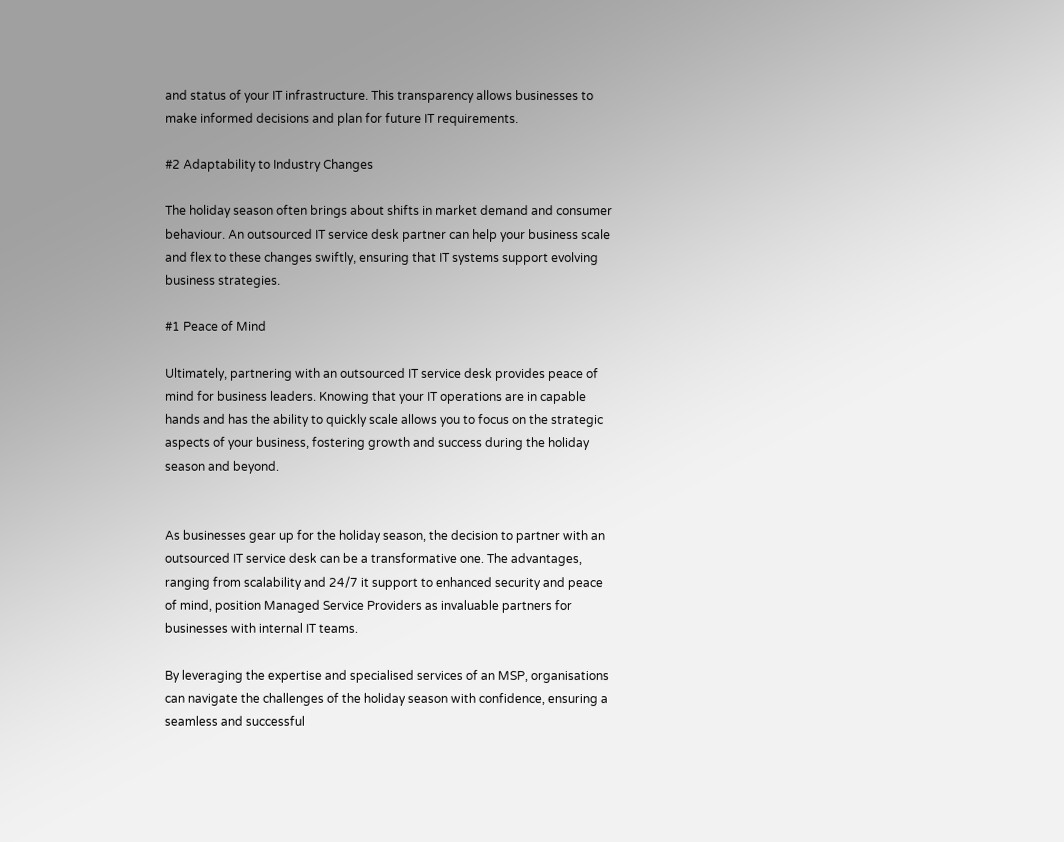and status of your IT infrastructure. This transparency allows businesses to make informed decisions and plan for future IT requirements.

#2 Adaptability to Industry Changes

The holiday season often brings about shifts in market demand and consumer behaviour. An outsourced IT service desk partner can help your business scale and flex to these changes swiftly, ensuring that IT systems support evolving business strategies.

#1 Peace of Mind

Ultimately, partnering with an outsourced IT service desk provides peace of mind for business leaders. Knowing that your IT operations are in capable hands and has the ability to quickly scale allows you to focus on the strategic aspects of your business, fostering growth and success during the holiday season and beyond.


As businesses gear up for the holiday season, the decision to partner with an outsourced IT service desk can be a transformative one. The advantages, ranging from scalability and 24/7 it support to enhanced security and peace of mind, position Managed Service Providers as invaluable partners for businesses with internal IT teams.

By leveraging the expertise and specialised services of an MSP, organisations can navigate the challenges of the holiday season with confidence, ensuring a seamless and successful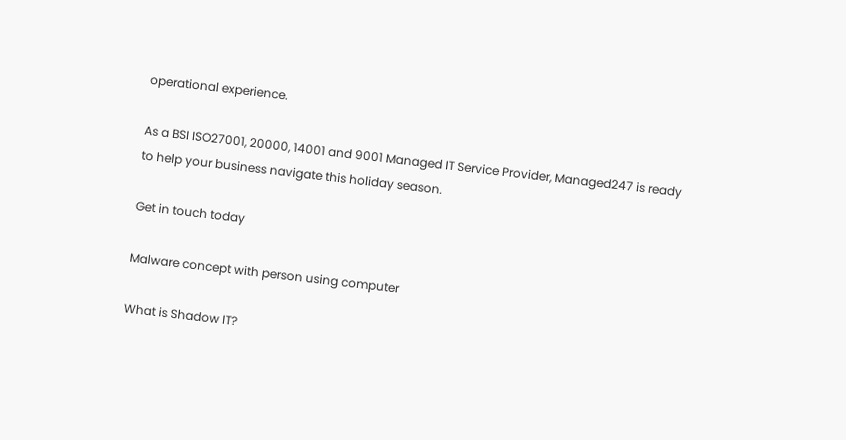operational experience.

As a BSI ISO27001, 20000, 14001 and 9001 Managed IT Service Provider, Managed247 is ready to help your business navigate this holiday season.

Get in touch today

Malware concept with person using computer

What is Shadow IT?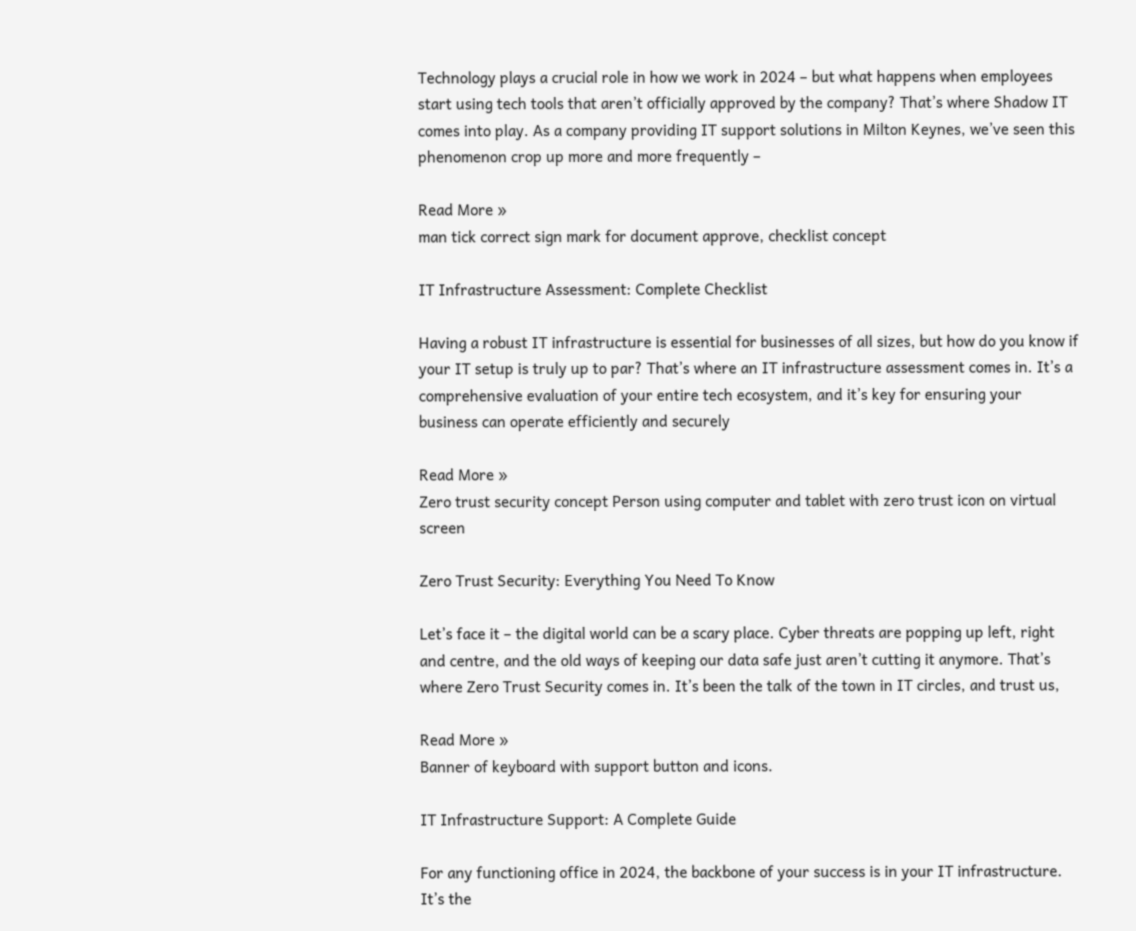Technology plays a crucial role in how we work in 2024 – but what happens when employees start using tech tools that aren’t officially approved by the company? That’s where Shadow IT comes into play. As a company providing IT support solutions in Milton Keynes, we’ve seen this phenomenon crop up more and more frequently –

Read More »
man tick correct sign mark for document approve, checklist concept

IT Infrastructure Assessment: Complete Checklist

Having a robust IT infrastructure is essential for businesses of all sizes, but how do you know if your IT setup is truly up to par? That’s where an IT infrastructure assessment comes in. It’s a comprehensive evaluation of your entire tech ecosystem, and it’s key for ensuring your business can operate efficiently and securely

Read More »
Zero trust security concept Person using computer and tablet with zero trust icon on virtual screen

Zero Trust Security: Everything You Need To Know

Let’s face it – the digital world can be a scary place. Cyber threats are popping up left, right and centre, and the old ways of keeping our data safe just aren’t cutting it anymore. That’s where Zero Trust Security comes in. It’s been the talk of the town in IT circles, and trust us,

Read More »
Banner of keyboard with support button and icons.

IT Infrastructure Support: A Complete Guide

For any functioning office in 2024, the backbone of your success is in your IT infrastructure. It’s the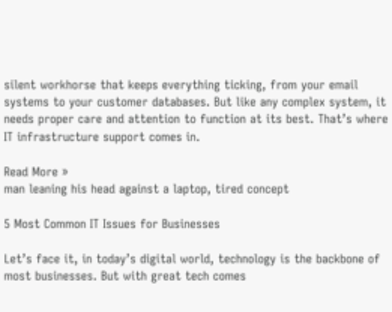silent workhorse that keeps everything ticking, from your email systems to your customer databases. But like any complex system, it needs proper care and attention to function at its best. That’s where IT infrastructure support comes in.

Read More »
man leaning his head against a laptop, tired concept

5 Most Common IT Issues for Businesses

Let’s face it, in today’s digital world, technology is the backbone of most businesses. But with great tech comes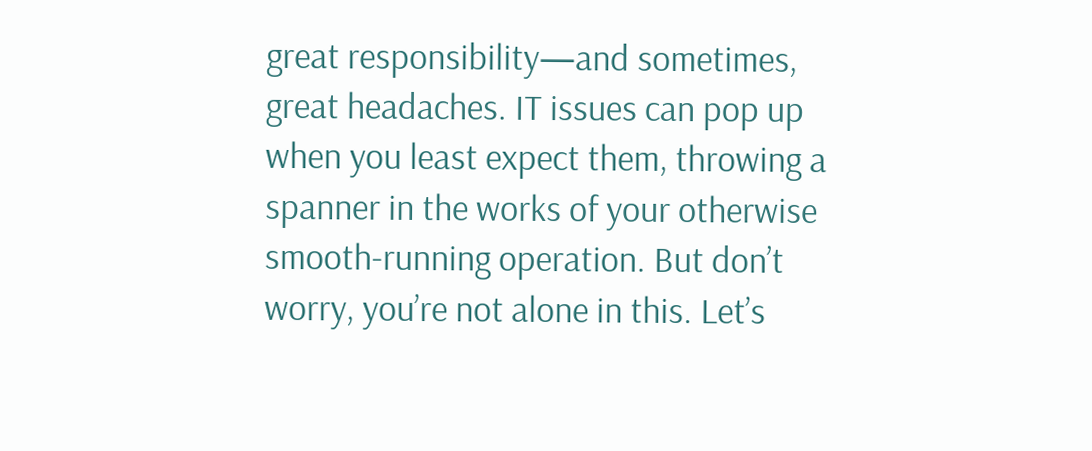great responsibility—and sometimes, great headaches. IT issues can pop up when you least expect them, throwing a spanner in the works of your otherwise smooth-running operation. But don’t worry, you’re not alone in this. Let’s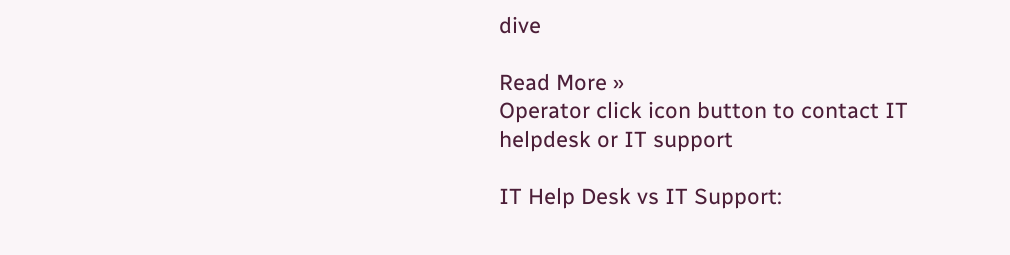dive

Read More »
Operator click icon button to contact IT helpdesk or IT support

IT Help Desk vs IT Support: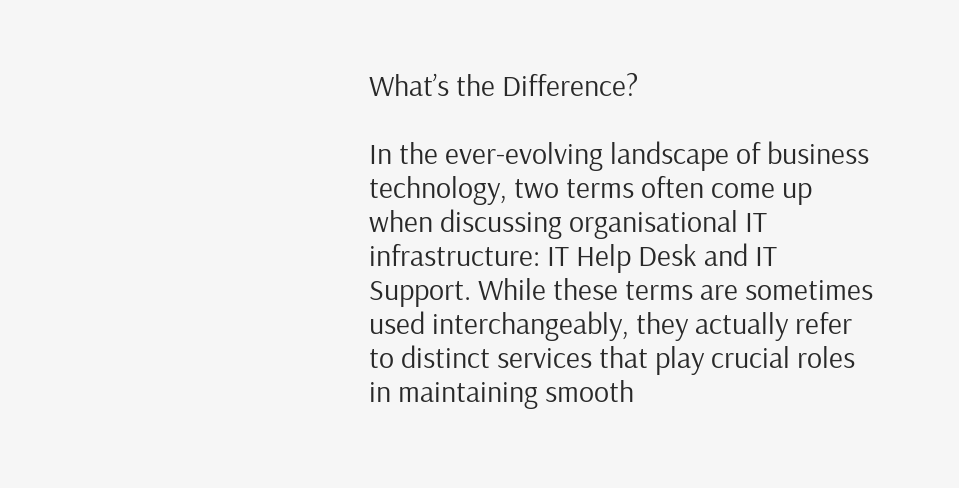What’s the Difference?

In the ever-evolving landscape of business technology, two terms often come up when discussing organisational IT infrastructure: IT Help Desk and IT Support. While these terms are sometimes used interchangeably, they actually refer to distinct services that play crucial roles in maintaining smooth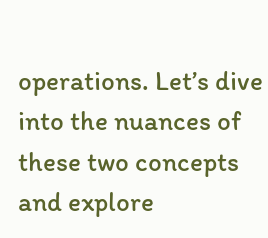operations. Let’s dive into the nuances of these two concepts and explore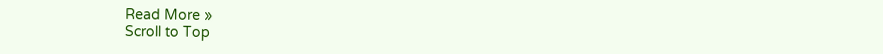Read More »
Scroll to Top